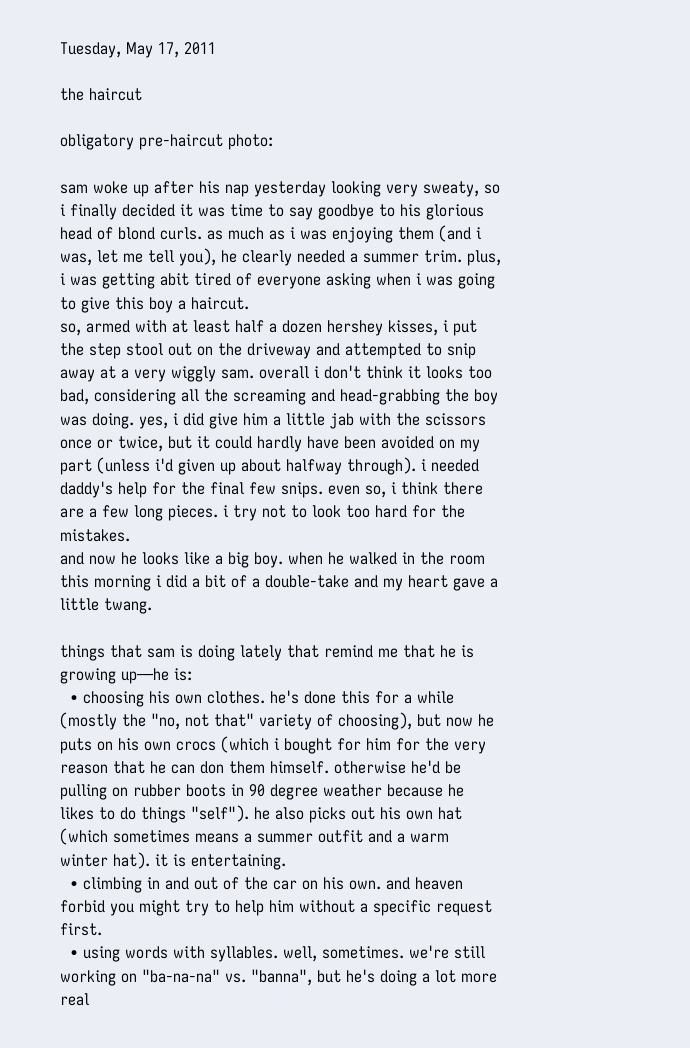Tuesday, May 17, 2011

the haircut

obligatory pre-haircut photo:

sam woke up after his nap yesterday looking very sweaty, so i finally decided it was time to say goodbye to his glorious head of blond curls. as much as i was enjoying them (and i was, let me tell you), he clearly needed a summer trim. plus, i was getting abit tired of everyone asking when i was going to give this boy a haircut.
so, armed with at least half a dozen hershey kisses, i put the step stool out on the driveway and attempted to snip away at a very wiggly sam. overall i don't think it looks too bad, considering all the screaming and head-grabbing the boy was doing. yes, i did give him a little jab with the scissors once or twice, but it could hardly have been avoided on my part (unless i'd given up about halfway through). i needed daddy's help for the final few snips. even so, i think there are a few long pieces. i try not to look too hard for the mistakes.
and now he looks like a big boy. when he walked in the room this morning i did a bit of a double-take and my heart gave a little twang.

things that sam is doing lately that remind me that he is growing up—he is:
  • choosing his own clothes. he's done this for a while (mostly the "no, not that" variety of choosing), but now he puts on his own crocs (which i bought for him for the very reason that he can don them himself. otherwise he'd be pulling on rubber boots in 90 degree weather because he likes to do things "self"). he also picks out his own hat (which sometimes means a summer outfit and a warm winter hat). it is entertaining.
  • climbing in and out of the car on his own. and heaven forbid you might try to help him without a specific request first.
  • using words with syllables. well, sometimes. we're still working on "ba-na-na" vs. "banna", but he's doing a lot more real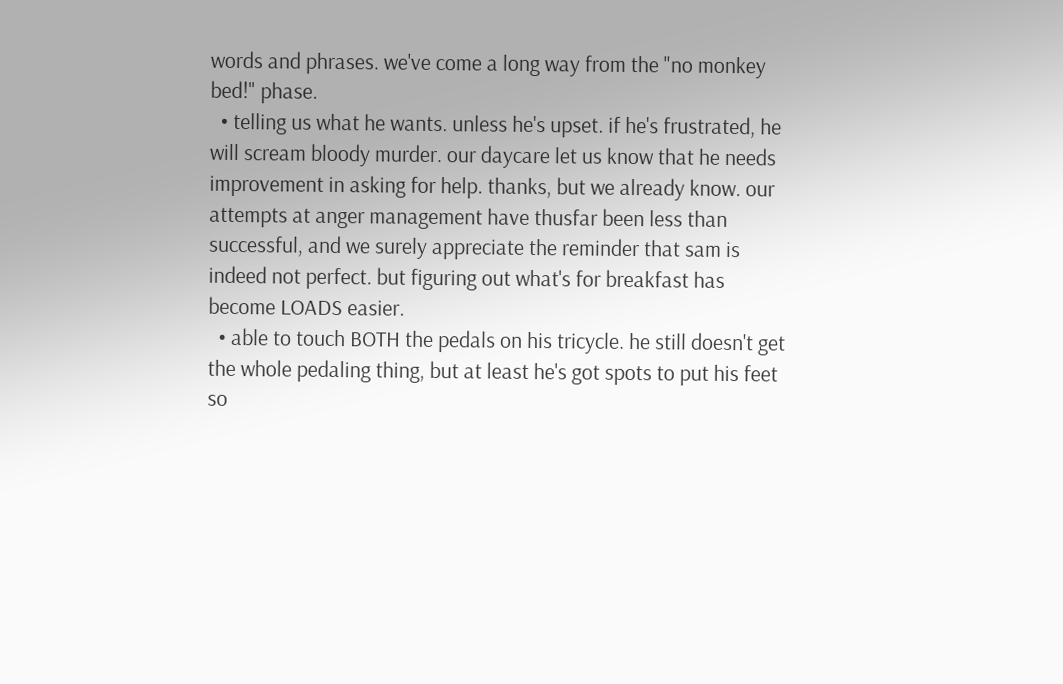words and phrases. we've come a long way from the "no monkey bed!" phase.
  • telling us what he wants. unless he's upset. if he's frustrated, he will scream bloody murder. our daycare let us know that he needs improvement in asking for help. thanks, but we already know. our attempts at anger management have thusfar been less than successful, and we surely appreciate the reminder that sam is indeed not perfect. but figuring out what's for breakfast has become LOADS easier.
  • able to touch BOTH the pedals on his tricycle. he still doesn't get the whole pedaling thing, but at least he's got spots to put his feet so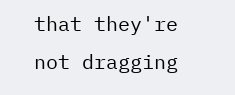that they're not dragging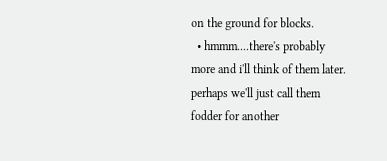on the ground for blocks.
  • hmmm....there's probably more and i'll think of them later. perhaps we'll just call them fodder for another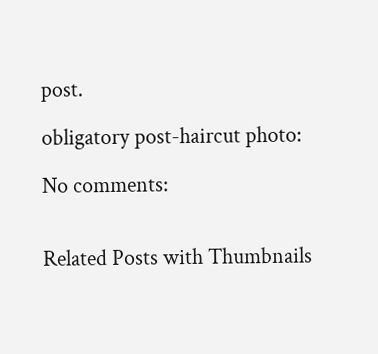post.

obligatory post-haircut photo:

No comments:


Related Posts with Thumbnails